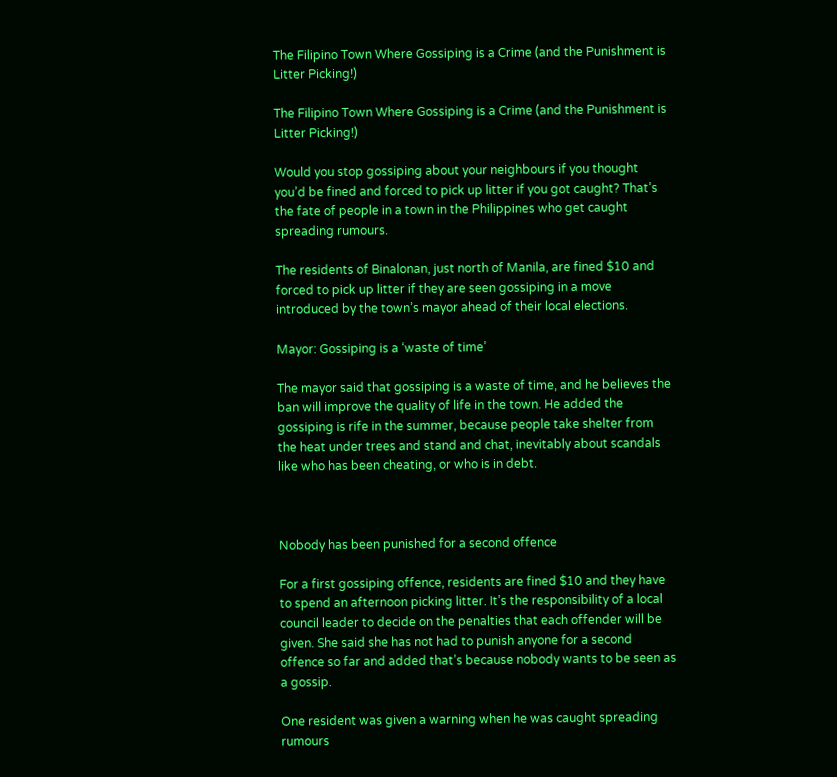The Filipino Town Where Gossiping is a Crime (and the Punishment is Litter Picking!)

The Filipino Town Where Gossiping is a Crime (and the Punishment is Litter Picking!)

Would you stop gossiping about your neighbours if you thought you’d be fined and forced to pick up litter if you got caught? That’s the fate of people in a town in the Philippines who get caught spreading rumours.

The residents of Binalonan, just north of Manila, are fined $10 and forced to pick up litter if they are seen gossiping in a move introduced by the town’s mayor ahead of their local elections.

Mayor: Gossiping is a ‘waste of time’

The mayor said that gossiping is a waste of time, and he believes the ban will improve the quality of life in the town. He added the gossiping is rife in the summer, because people take shelter from the heat under trees and stand and chat, inevitably about scandals like who has been cheating, or who is in debt.



Nobody has been punished for a second offence

For a first gossiping offence, residents are fined $10 and they have to spend an afternoon picking litter. It’s the responsibility of a local council leader to decide on the penalties that each offender will be given. She said she has not had to punish anyone for a second offence so far and added that’s because nobody wants to be seen as a gossip.

One resident was given a warning when he was caught spreading rumours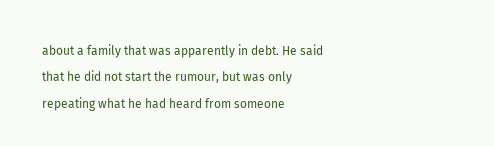about a family that was apparently in debt. He said that he did not start the rumour, but was only repeating what he had heard from someone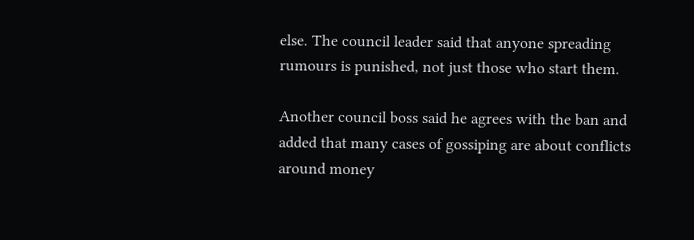else. The council leader said that anyone spreading rumours is punished, not just those who start them.

Another council boss said he agrees with the ban and added that many cases of gossiping are about conflicts around money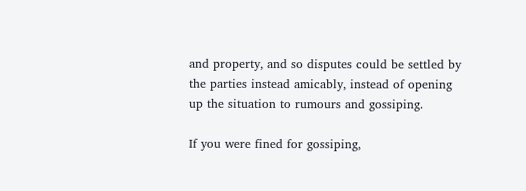and property, and so disputes could be settled by the parties instead amicably, instead of opening up the situation to rumours and gossiping.

If you were fined for gossiping,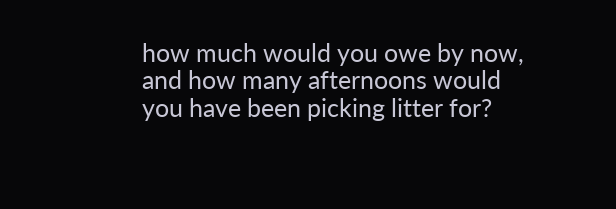how much would you owe by now, and how many afternoons would you have been picking litter for?